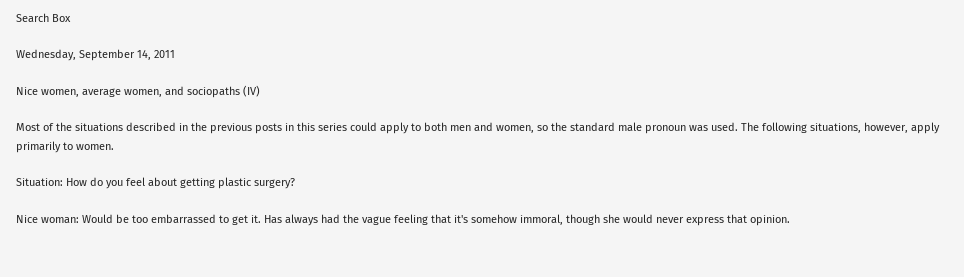Search Box

Wednesday, September 14, 2011

Nice women, average women, and sociopaths (IV)

Most of the situations described in the previous posts in this series could apply to both men and women, so the standard male pronoun was used. The following situations, however, apply primarily to women.

Situation: How do you feel about getting plastic surgery?

Nice woman: Would be too embarrassed to get it. Has always had the vague feeling that it's somehow immoral, though she would never express that opinion.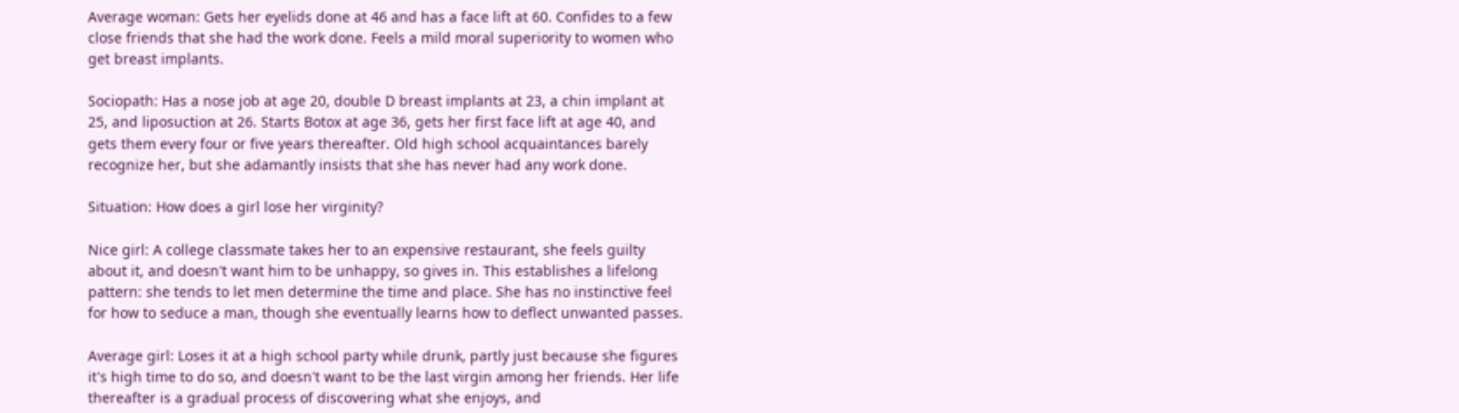Average woman: Gets her eyelids done at 46 and has a face lift at 60. Confides to a few close friends that she had the work done. Feels a mild moral superiority to women who get breast implants.

Sociopath: Has a nose job at age 20, double D breast implants at 23, a chin implant at 25, and liposuction at 26. Starts Botox at age 36, gets her first face lift at age 40, and gets them every four or five years thereafter. Old high school acquaintances barely recognize her, but she adamantly insists that she has never had any work done.

Situation: How does a girl lose her virginity?

Nice girl: A college classmate takes her to an expensive restaurant, she feels guilty about it, and doesn't want him to be unhappy, so gives in. This establishes a lifelong pattern: she tends to let men determine the time and place. She has no instinctive feel for how to seduce a man, though she eventually learns how to deflect unwanted passes.

Average girl: Loses it at a high school party while drunk, partly just because she figures it's high time to do so, and doesn't want to be the last virgin among her friends. Her life thereafter is a gradual process of discovering what she enjoys, and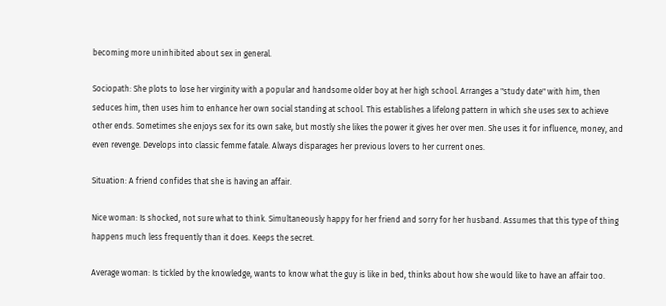becoming more uninhibited about sex in general.

Sociopath: She plots to lose her virginity with a popular and handsome older boy at her high school. Arranges a "study date" with him, then seduces him, then uses him to enhance her own social standing at school. This establishes a lifelong pattern in which she uses sex to achieve other ends. Sometimes she enjoys sex for its own sake, but mostly she likes the power it gives her over men. She uses it for influence, money, and even revenge. Develops into classic femme fatale. Always disparages her previous lovers to her current ones.

Situation: A friend confides that she is having an affair.

Nice woman: Is shocked, not sure what to think. Simultaneously happy for her friend and sorry for her husband. Assumes that this type of thing happens much less frequently than it does. Keeps the secret.

Average woman: Is tickled by the knowledge, wants to know what the guy is like in bed, thinks about how she would like to have an affair too.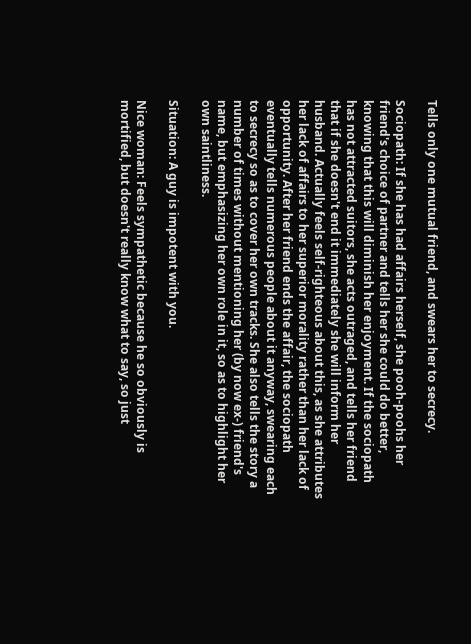Tells only one mutual friend, and swears her to secrecy.

Sociopath: If she has had affairs herself, she pooh-poohs her friend's choice of partner and tells her she could do better, knowing that this will diminish her enjoyment. If the sociopath has not attracted suitors, she acts outraged, and tells her friend that if she doesn't end it immediately she will inform her husband. Actually feels self-righteous about this, as she attributes her lack of affairs to her superior morality rather than her lack of opportunity. After her friend ends the affair, the sociopath eventually tells numerous people about it anyway, swearing each to secrecy so as to cover her own tracks. She also tells the story a number of times without mentioning her (by now ex-) friend's name, but emphasizing her own role in it, so as to highlight her own saintliness.

Situation: A guy is impotent with you.

Nice woman: Feels sympathetic because he so obviously is mortified, but doesn't really know what to say, so just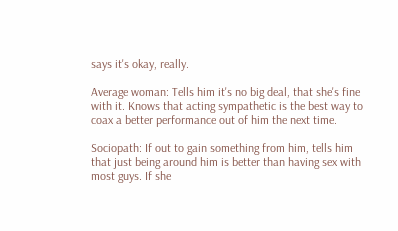says it's okay, really.

Average woman: Tells him it's no big deal, that she's fine with it. Knows that acting sympathetic is the best way to coax a better performance out of him the next time.

Sociopath: If out to gain something from him, tells him that just being around him is better than having sex with most guys. If she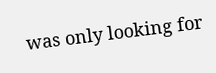was only looking for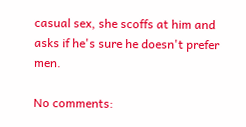casual sex, she scoffs at him and asks if he's sure he doesn't prefer men.

No comments: